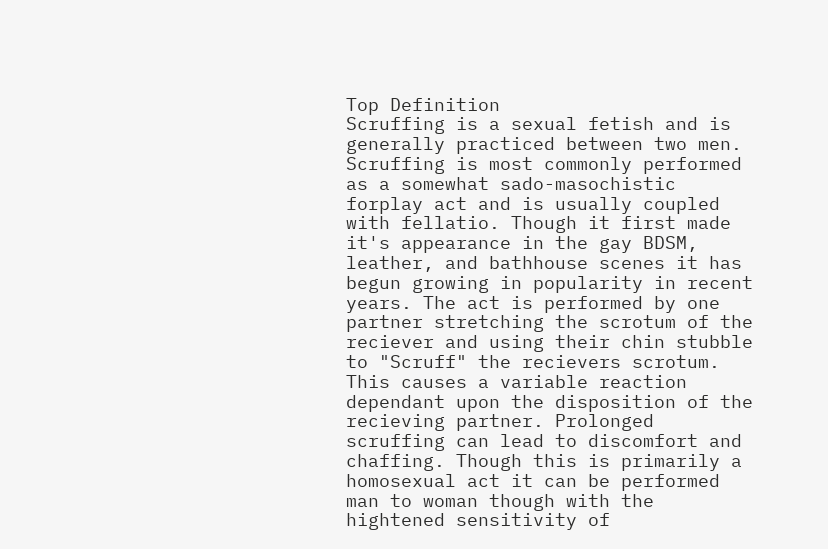Top Definition
Scruffing is a sexual fetish and is generally practiced between two men. Scruffing is most commonly performed as a somewhat sado-masochistic forplay act and is usually coupled with fellatio. Though it first made it's appearance in the gay BDSM, leather, and bathhouse scenes it has begun growing in popularity in recent years. The act is performed by one partner stretching the scrotum of the reciever and using their chin stubble to "Scruff" the recievers scrotum. This causes a variable reaction dependant upon the disposition of the recieving partner. Prolonged scruffing can lead to discomfort and chaffing. Though this is primarily a homosexual act it can be performed man to woman though with the hightened sensitivity of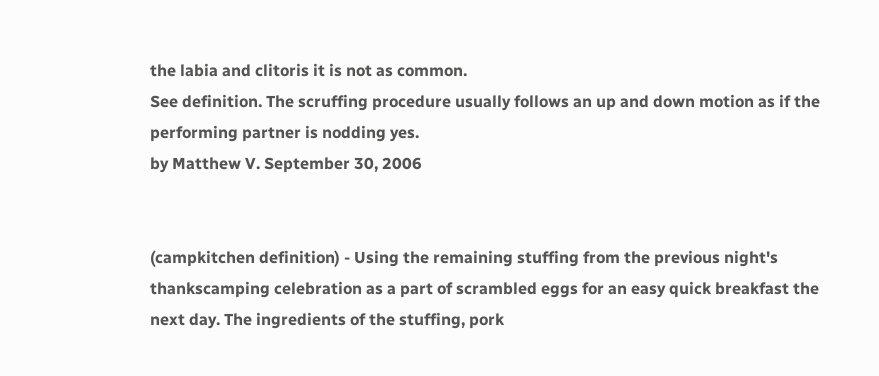the labia and clitoris it is not as common.
See definition. The scruffing procedure usually follows an up and down motion as if the performing partner is nodding yes.
by Matthew V. September 30, 2006


(campkitchen definition) - Using the remaining stuffing from the previous night's thankscamping celebration as a part of scrambled eggs for an easy quick breakfast the next day. The ingredients of the stuffing, pork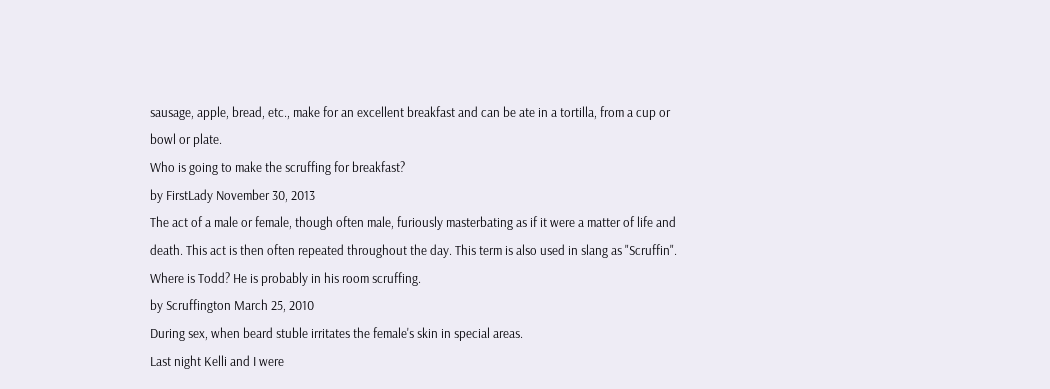sausage, apple, bread, etc., make for an excellent breakfast and can be ate in a tortilla, from a cup or bowl or plate.
Who is going to make the scruffing for breakfast?
by FirstLady November 30, 2013
The act of a male or female, though often male, furiously masterbating as if it were a matter of life and death. This act is then often repeated throughout the day. This term is also used in slang as "Scruffin".
Where is Todd? He is probably in his room scruffing.
by Scruffington March 25, 2010
During sex, when beard stuble irritates the female's skin in special areas.
Last night Kelli and I were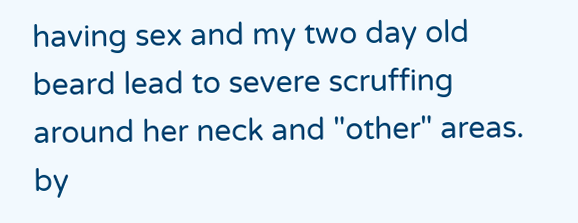having sex and my two day old beard lead to severe scruffing around her neck and "other" areas.
by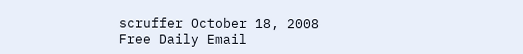scruffer October 18, 2008
Free Daily Email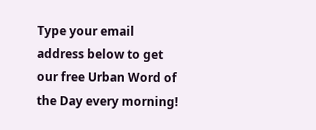Type your email address below to get our free Urban Word of the Day every morning!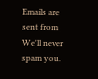Emails are sent from We'll never spam you.